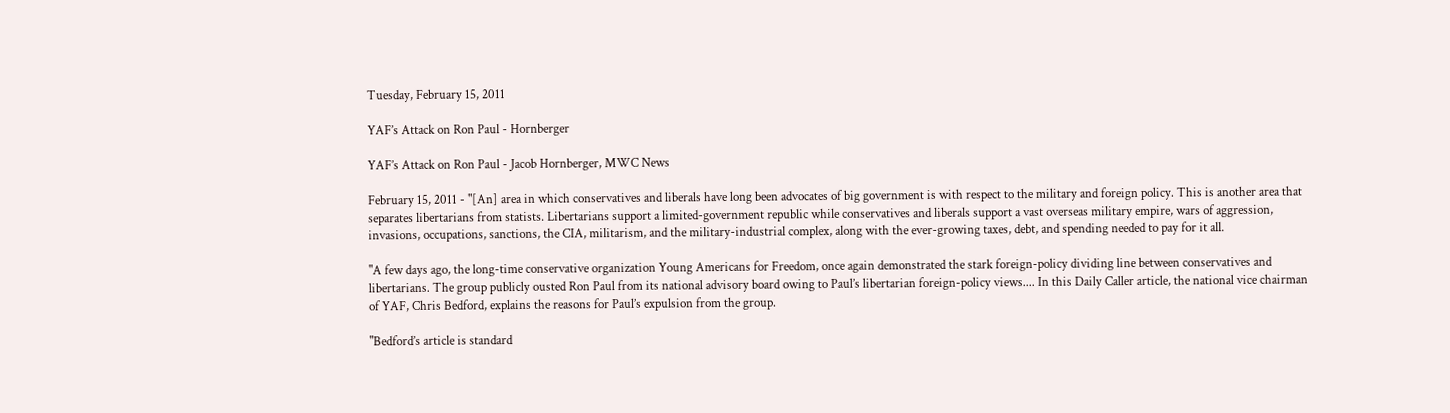Tuesday, February 15, 2011

YAF’s Attack on Ron Paul - Hornberger

YAF’s Attack on Ron Paul - Jacob Hornberger, MWC News

February 15, 2011 - "[An] area in which conservatives and liberals have long been advocates of big government is with respect to the military and foreign policy. This is another area that separates libertarians from statists. Libertarians support a limited-government republic while conservatives and liberals support a vast overseas military empire, wars of aggression, invasions, occupations, sanctions, the CIA, militarism, and the military-industrial complex, along with the ever-growing taxes, debt, and spending needed to pay for it all.

"A few days ago, the long-time conservative organization Young Americans for Freedom, once again demonstrated the stark foreign-policy dividing line between conservatives and libertarians. The group publicly ousted Ron Paul from its national advisory board owing to Paul’s libertarian foreign-policy views.... In this Daily Caller article, the national vice chairman of YAF, Chris Bedford, explains the reasons for Paul’s expulsion from the group.

"Bedford’s article is standard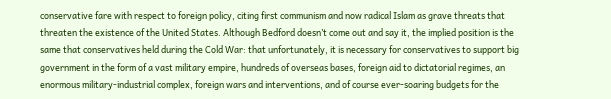conservative fare with respect to foreign policy, citing first communism and now radical Islam as grave threats that threaten the existence of the United States. Although Bedford doesn’t come out and say it, the implied position is the same that conservatives held during the Cold War: that unfortunately, it is necessary for conservatives to support big government in the form of a vast military empire, hundreds of overseas bases, foreign aid to dictatorial regimes, an enormous military-industrial complex, foreign wars and interventions, and of course ever-soaring budgets for the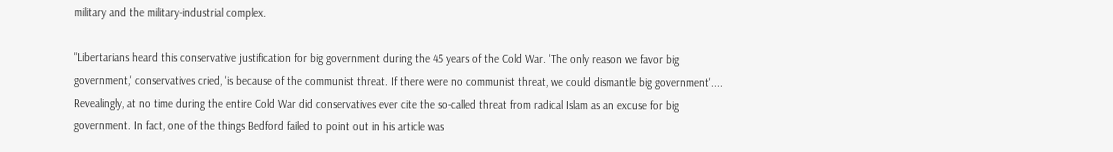military and the military-industrial complex.

"Libertarians heard this conservative justification for big government during the 45 years of the Cold War. 'The only reason we favor big government,' conservatives cried, 'is because of the communist threat. If there were no communist threat, we could dismantle big government'.... Revealingly, at no time during the entire Cold War did conservatives ever cite the so-called threat from radical Islam as an excuse for big government. In fact, one of the things Bedford failed to point out in his article was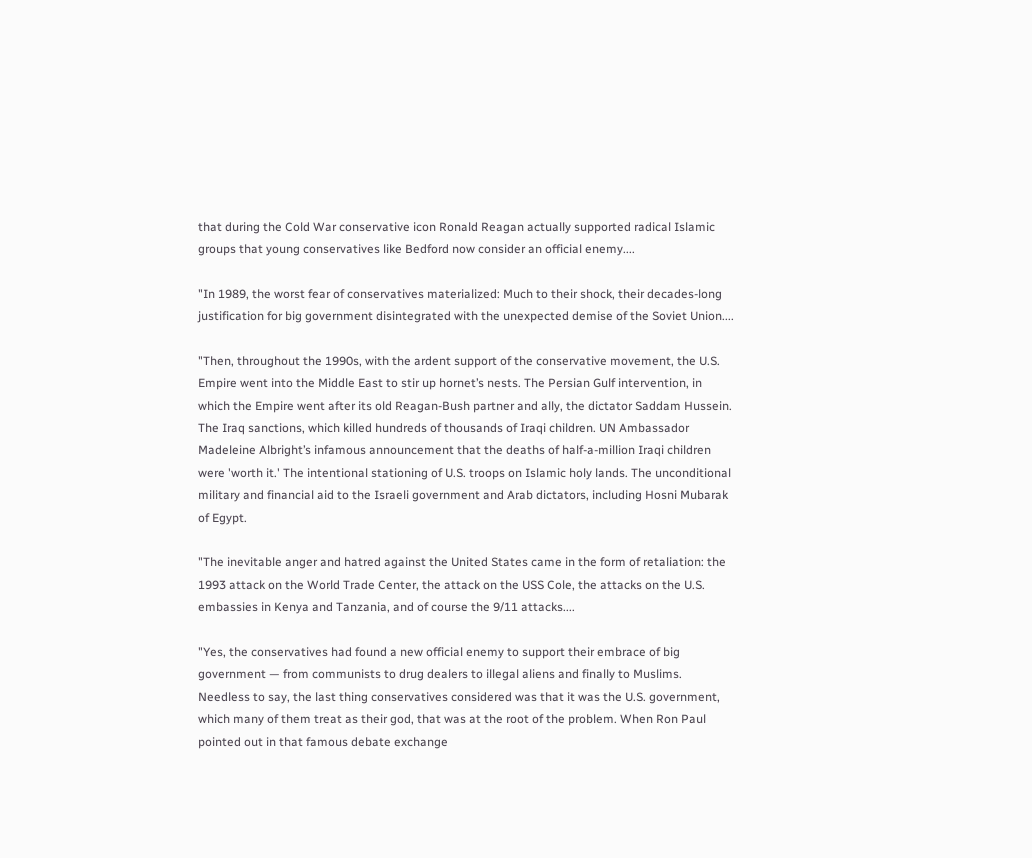that during the Cold War conservative icon Ronald Reagan actually supported radical Islamic groups that young conservatives like Bedford now consider an official enemy....

"In 1989, the worst fear of conservatives materialized: Much to their shock, their decades-long justification for big government disintegrated with the unexpected demise of the Soviet Union....

"Then, throughout the 1990s, with the ardent support of the conservative movement, the U.S. Empire went into the Middle East to stir up hornet’s nests. The Persian Gulf intervention, in which the Empire went after its old Reagan-Bush partner and ally, the dictator Saddam Hussein. The Iraq sanctions, which killed hundreds of thousands of Iraqi children. UN Ambassador Madeleine Albright’s infamous announcement that the deaths of half-a-million Iraqi children were 'worth it.' The intentional stationing of U.S. troops on Islamic holy lands. The unconditional military and financial aid to the Israeli government and Arab dictators, including Hosni Mubarak of Egypt.

"The inevitable anger and hatred against the United States came in the form of retaliation: the 1993 attack on the World Trade Center, the attack on the USS Cole, the attacks on the U.S. embassies in Kenya and Tanzania, and of course the 9/11 attacks....

"Yes, the conservatives had found a new official enemy to support their embrace of big government — from communists to drug dealers to illegal aliens and finally to Muslims. Needless to say, the last thing conservatives considered was that it was the U.S. government, which many of them treat as their god, that was at the root of the problem. When Ron Paul pointed out in that famous debate exchange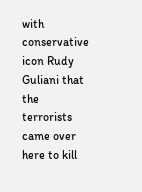with conservative icon Rudy Guliani that the terrorists came over here to kill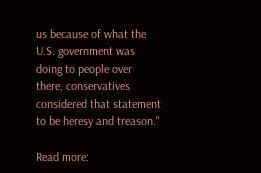us because of what the U.S. government was doing to people over there, conservatives considered that statement to be heresy and treason."

Read more: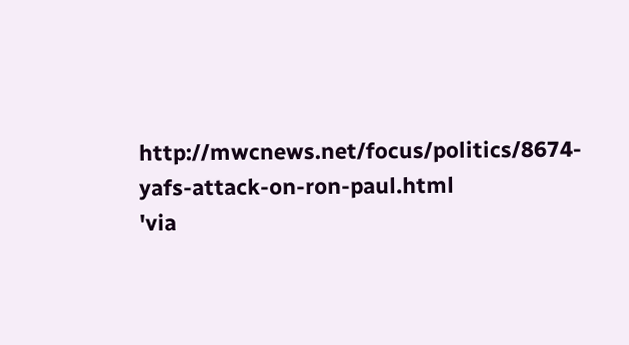http://mwcnews.net/focus/politics/8674-yafs-attack-on-ron-paul.html
'via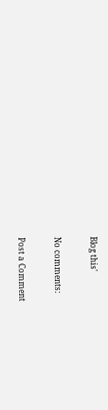Blog this'

No comments:

Post a Comment